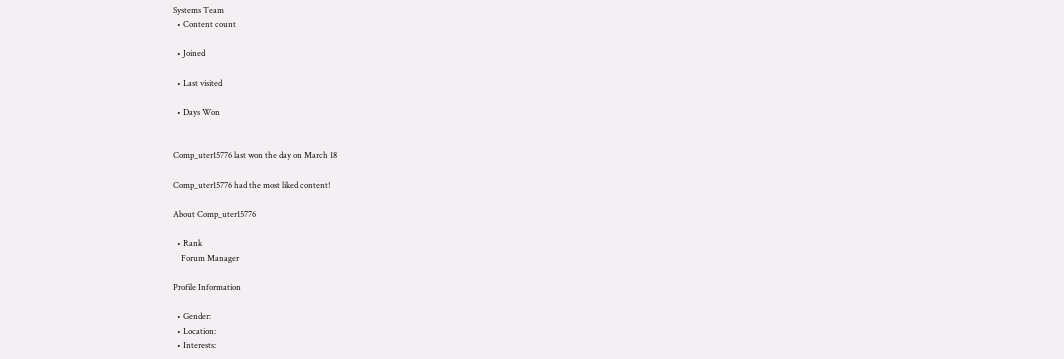Systems Team
  • Content count

  • Joined

  • Last visited

  • Days Won


Comp_uter15776 last won the day on March 18

Comp_uter15776 had the most liked content!

About Comp_uter15776

  • Rank
    Forum Manager

Profile Information

  • Gender:
  • Location:
  • Interests: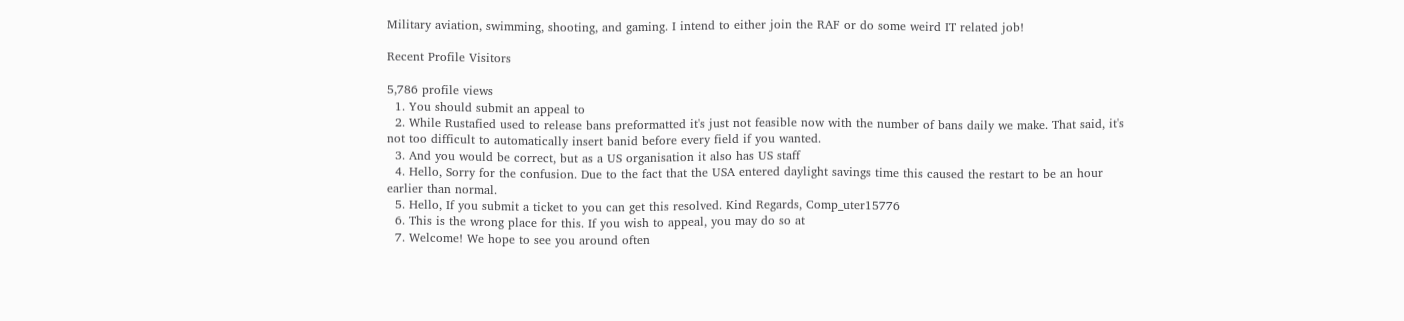Military aviation, swimming, shooting, and gaming. I intend to either join the RAF or do some weird IT related job!

Recent Profile Visitors

5,786 profile views
  1. You should submit an appeal to
  2. While Rustafied used to release bans preformatted it's just not feasible now with the number of bans daily we make. That said, it's not too difficult to automatically insert banid before every field if you wanted.
  3. And you would be correct, but as a US organisation it also has US staff
  4. Hello, Sorry for the confusion. Due to the fact that the USA entered daylight savings time this caused the restart to be an hour earlier than normal.
  5. Hello, If you submit a ticket to you can get this resolved. Kind Regards, Comp_uter15776
  6. This is the wrong place for this. If you wish to appeal, you may do so at
  7. Welcome! We hope to see you around often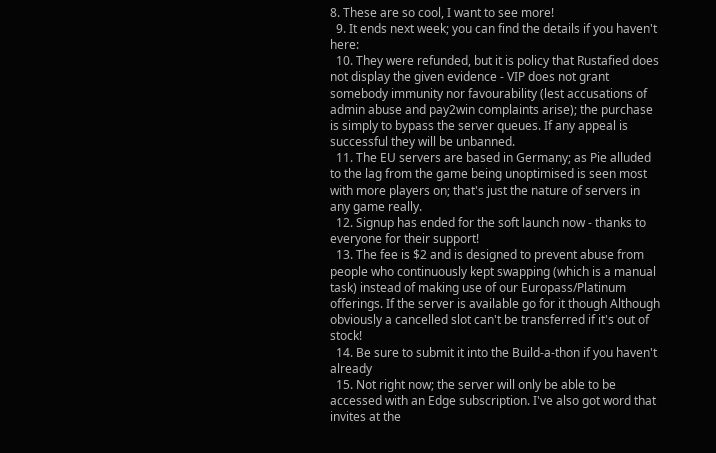8. These are so cool, I want to see more!
  9. It ends next week; you can find the details if you haven't here:
  10. They were refunded, but it is policy that Rustafied does not display the given evidence - VIP does not grant somebody immunity nor favourability (lest accusations of admin abuse and pay2win complaints arise); the purchase is simply to bypass the server queues. If any appeal is successful they will be unbanned.
  11. The EU servers are based in Germany; as Pie alluded to the lag from the game being unoptimised is seen most with more players on; that's just the nature of servers in any game really.
  12. Signup has ended for the soft launch now - thanks to everyone for their support!
  13. The fee is $2 and is designed to prevent abuse from people who continuously kept swapping (which is a manual task) instead of making use of our Europass/Platinum offerings. If the server is available go for it though Although obviously a cancelled slot can't be transferred if it's out of stock!
  14. Be sure to submit it into the Build-a-thon if you haven't already
  15. Not right now; the server will only be able to be accessed with an Edge subscription. I've also got word that invites at the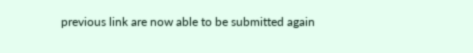previous link are now able to be submitted again